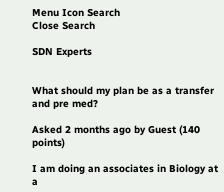Menu Icon Search
Close Search

SDN Experts


What should my plan be as a transfer and pre med?

Asked 2 months ago by Guest (140 points)

I am doing an associates in Biology at a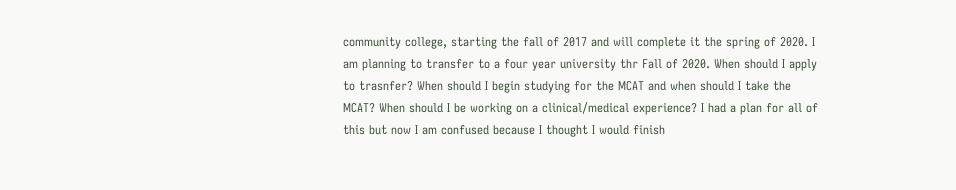community college, starting the fall of 2017 and will complete it the spring of 2020. I am planning to transfer to a four year university thr Fall of 2020. When should I apply to trasnfer? When should I begin studying for the MCAT and when should I take the MCAT? When should I be working on a clinical/medical experience? I had a plan for all of this but now I am confused because I thought I would finish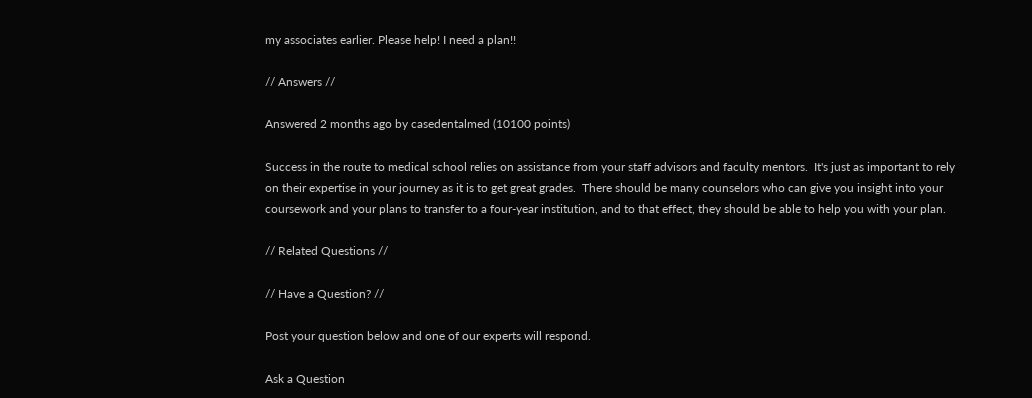my associates earlier. Please help! I need a plan!!

// Answers //

Answered 2 months ago by casedentalmed (10100 points)

Success in the route to medical school relies on assistance from your staff advisors and faculty mentors.  It's just as important to rely on their expertise in your journey as it is to get great grades.  There should be many counselors who can give you insight into your coursework and your plans to transfer to a four-year institution, and to that effect, they should be able to help you with your plan.

// Related Questions //

// Have a Question? //

Post your question below and one of our experts will respond.

Ask a Question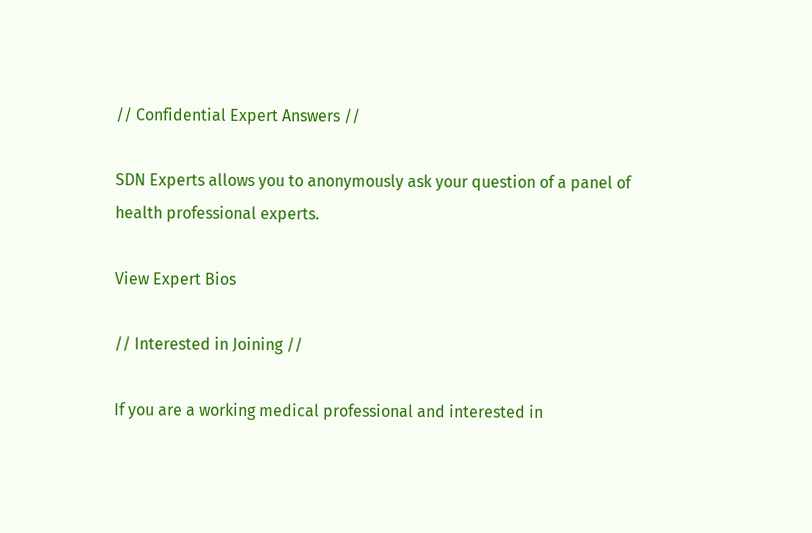// Confidential Expert Answers //

SDN Experts allows you to anonymously ask your question of a panel of health professional experts.

View Expert Bios

// Interested in Joining //

If you are a working medical professional and interested in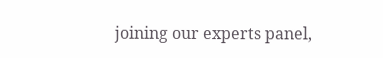joining our experts panel,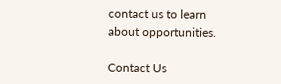contact us to learn about opportunities.

Contact Us